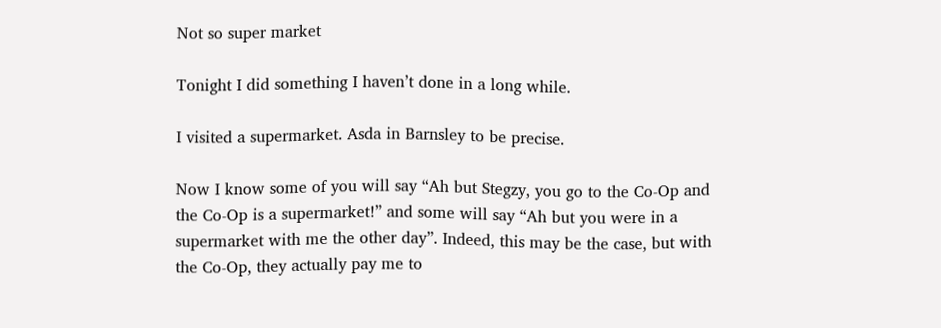Not so super market

Tonight I did something I haven’t done in a long while.

I visited a supermarket. Asda in Barnsley to be precise.

Now I know some of you will say “Ah but Stegzy, you go to the Co-Op and the Co-Op is a supermarket!” and some will say “Ah but you were in a supermarket with me the other day”. Indeed, this may be the case, but with the Co-Op, they actually pay me to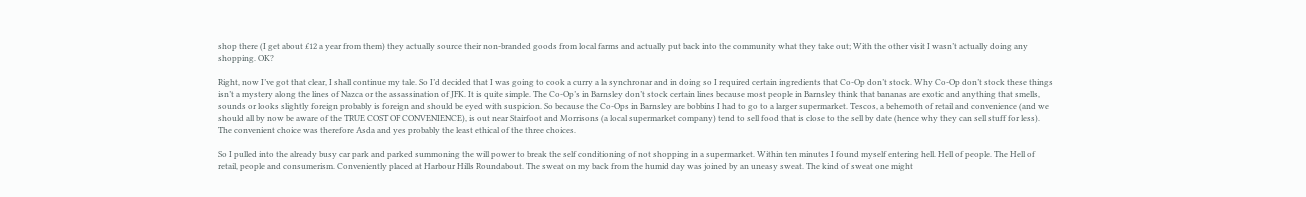shop there (I get about £12 a year from them) they actually source their non-branded goods from local farms and actually put back into the community what they take out; With the other visit I wasn’t actually doing any shopping. OK?

Right, now I’ve got that clear, I shall continue my tale. So I’d decided that I was going to cook a curry a la synchronar and in doing so I required certain ingredients that Co-Op don’t stock. Why Co-Op don’t stock these things isn’t a mystery along the lines of Nazca or the assassination of JFK. It is quite simple. The Co-Op’s in Barnsley don’t stock certain lines because most people in Barnsley think that bananas are exotic and anything that smells, sounds or looks slightly foreign probably is foreign and should be eyed with suspicion. So because the Co-Ops in Barnsley are bobbins I had to go to a larger supermarket. Tescos, a behemoth of retail and convenience (and we should all by now be aware of the TRUE COST OF CONVENIENCE), is out near Stairfoot and Morrisons (a local supermarket company) tend to sell food that is close to the sell by date (hence why they can sell stuff for less). The convenient choice was therefore Asda and yes probably the least ethical of the three choices.

So I pulled into the already busy car park and parked summoning the will power to break the self conditioning of not shopping in a supermarket. Within ten minutes I found myself entering hell. Hell of people. The Hell of retail, people and consumerism. Conveniently placed at Harbour Hills Roundabout. The sweat on my back from the humid day was joined by an uneasy sweat. The kind of sweat one might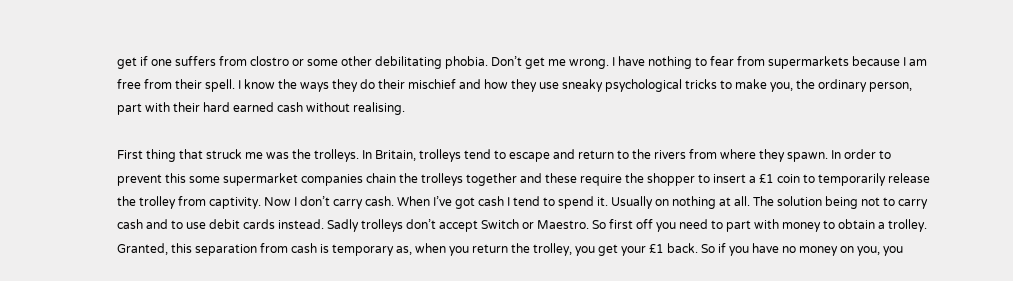get if one suffers from clostro or some other debilitating phobia. Don’t get me wrong. I have nothing to fear from supermarkets because I am free from their spell. I know the ways they do their mischief and how they use sneaky psychological tricks to make you, the ordinary person, part with their hard earned cash without realising.

First thing that struck me was the trolleys. In Britain, trolleys tend to escape and return to the rivers from where they spawn. In order to prevent this some supermarket companies chain the trolleys together and these require the shopper to insert a £1 coin to temporarily release the trolley from captivity. Now I don’t carry cash. When I’ve got cash I tend to spend it. Usually on nothing at all. The solution being not to carry cash and to use debit cards instead. Sadly trolleys don’t accept Switch or Maestro. So first off you need to part with money to obtain a trolley. Granted, this separation from cash is temporary as, when you return the trolley, you get your £1 back. So if you have no money on you, you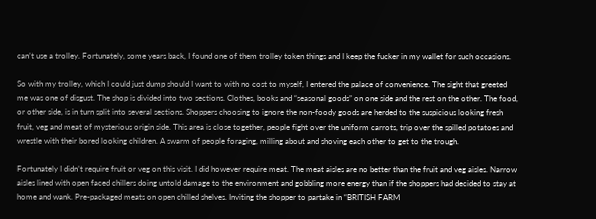can’t use a trolley. Fortunately, some years back, I found one of them trolley token things and I keep the fucker in my wallet for such occasions.

So with my trolley, which I could just dump should I want to with no cost to myself, I entered the palace of convenience. The sight that greeted me was one of disgust. The shop is divided into two sections. Clothes, books and “seasonal goods” on one side and the rest on the other. The food, or other side, is in turn split into several sections. Shoppers choosing to ignore the non-foody goods are herded to the suspicious looking fresh fruit, veg and meat of mysterious origin side. This area is close together, people fight over the uniform carrots, trip over the spilled potatoes and wrestle with their bored looking children. A swarm of people foraging, milling about and shoving each other to get to the trough.

Fortunately I didn’t require fruit or veg on this visit. I did however require meat. The meat aisles are no better than the fruit and veg aisles. Narrow aisles lined with open faced chillers doing untold damage to the environment and gobbling more energy than if the shoppers had decided to stay at home and wank. Pre-packaged meats on open chilled shelves. Inviting the shopper to partake in “BRITISH FARM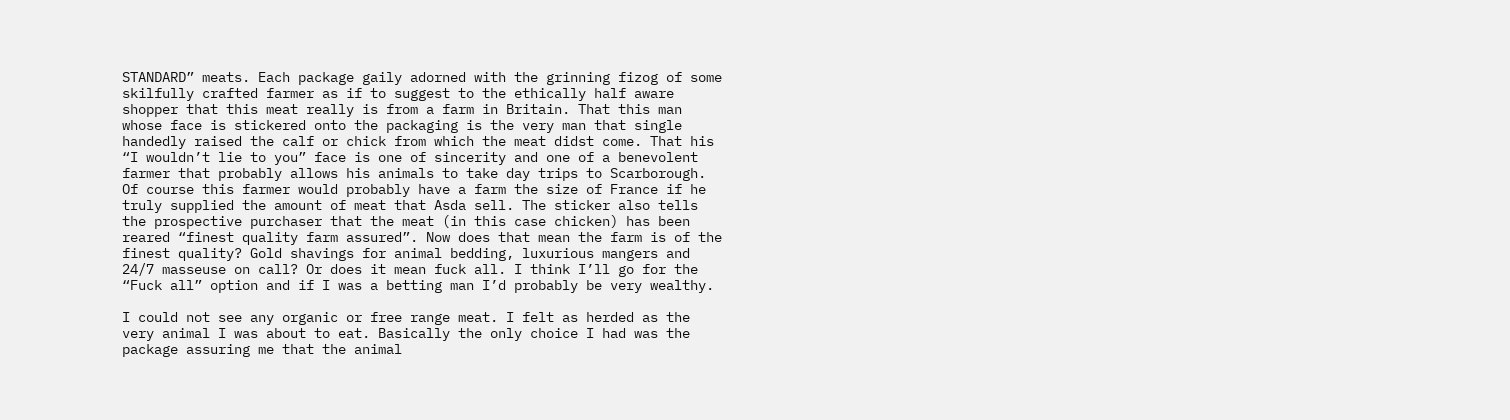STANDARD” meats. Each package gaily adorned with the grinning fizog of some skilfully crafted farmer as if to suggest to the ethically half aware shopper that this meat really is from a farm in Britain. That this man whose face is stickered onto the packaging is the very man that single handedly raised the calf or chick from which the meat didst come. That his “I wouldn’t lie to you” face is one of sincerity and one of a benevolent farmer that probably allows his animals to take day trips to Scarborough. Of course this farmer would probably have a farm the size of France if he truly supplied the amount of meat that Asda sell. The sticker also tells the prospective purchaser that the meat (in this case chicken) has been reared “finest quality farm assured”. Now does that mean the farm is of the finest quality? Gold shavings for animal bedding, luxurious mangers and 24/7 masseuse on call? Or does it mean fuck all. I think I’ll go for the “Fuck all” option and if I was a betting man I’d probably be very wealthy.

I could not see any organic or free range meat. I felt as herded as the very animal I was about to eat. Basically the only choice I had was the package assuring me that the animal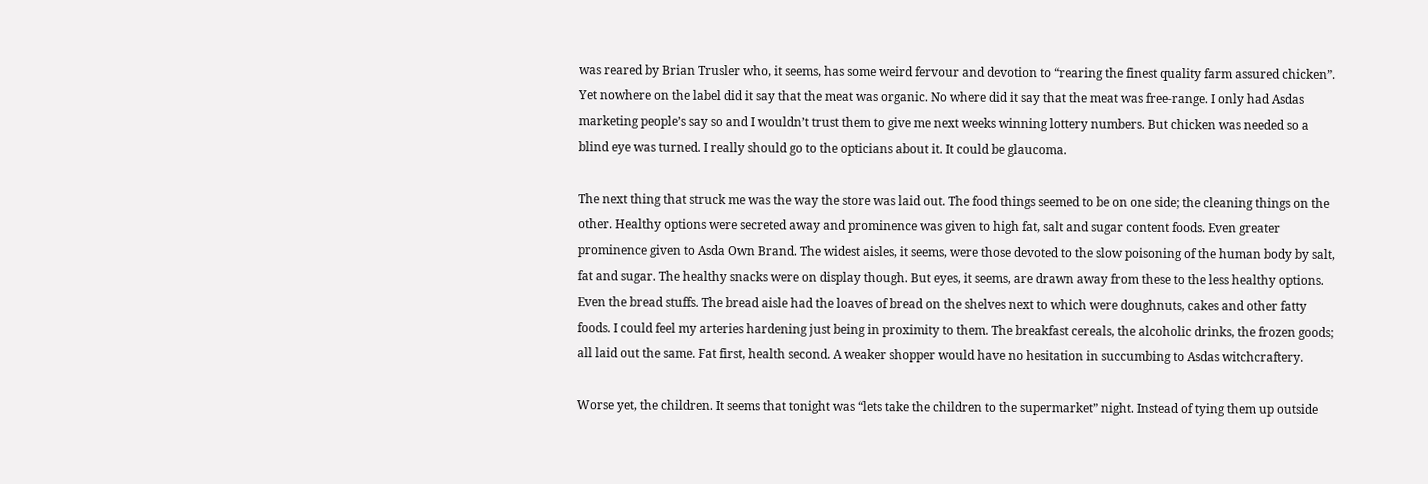was reared by Brian Trusler who, it seems, has some weird fervour and devotion to “rearing the finest quality farm assured chicken”. Yet nowhere on the label did it say that the meat was organic. No where did it say that the meat was free-range. I only had Asdas marketing people’s say so and I wouldn’t trust them to give me next weeks winning lottery numbers. But chicken was needed so a blind eye was turned. I really should go to the opticians about it. It could be glaucoma.

The next thing that struck me was the way the store was laid out. The food things seemed to be on one side; the cleaning things on the other. Healthy options were secreted away and prominence was given to high fat, salt and sugar content foods. Even greater prominence given to Asda Own Brand. The widest aisles, it seems, were those devoted to the slow poisoning of the human body by salt, fat and sugar. The healthy snacks were on display though. But eyes, it seems, are drawn away from these to the less healthy options. Even the bread stuffs. The bread aisle had the loaves of bread on the shelves next to which were doughnuts, cakes and other fatty foods. I could feel my arteries hardening just being in proximity to them. The breakfast cereals, the alcoholic drinks, the frozen goods; all laid out the same. Fat first, health second. A weaker shopper would have no hesitation in succumbing to Asdas witchcraftery.

Worse yet, the children. It seems that tonight was “lets take the children to the supermarket” night. Instead of tying them up outside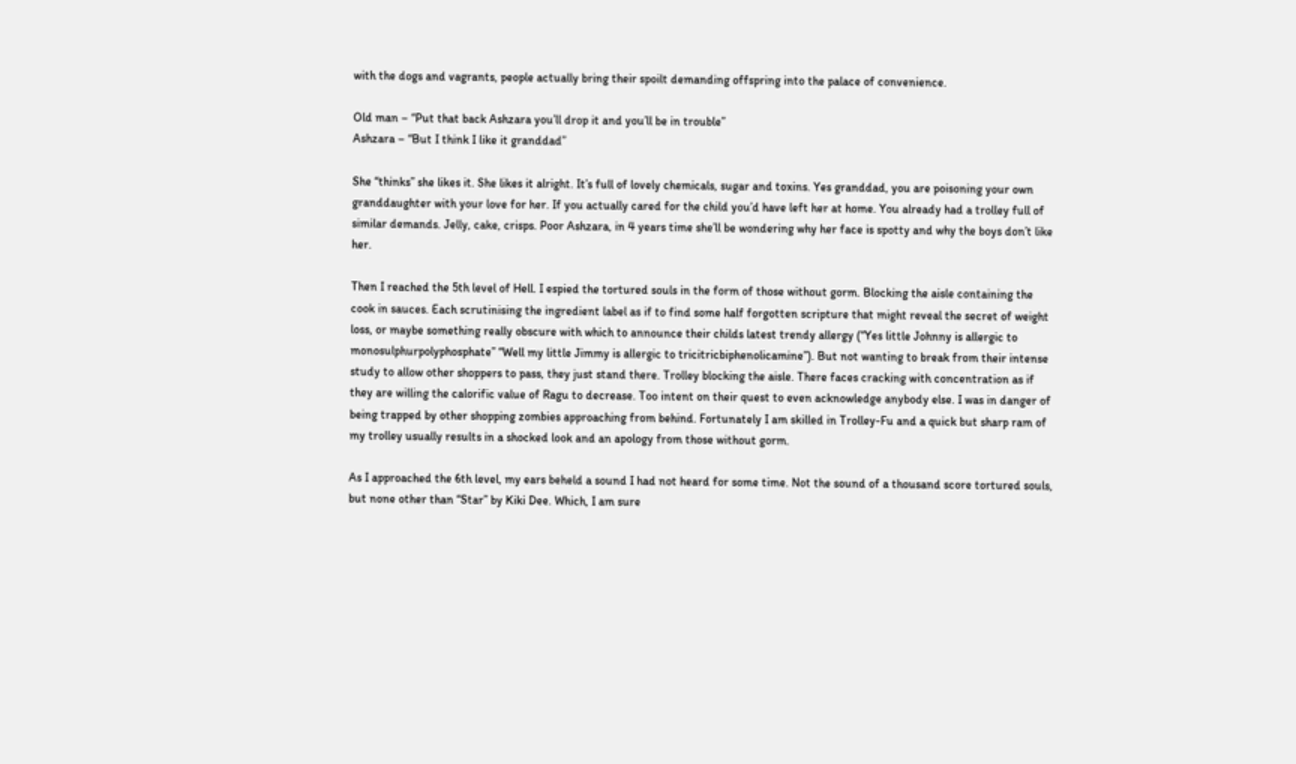with the dogs and vagrants, people actually bring their spoilt demanding offspring into the palace of convenience.

Old man – “Put that back Ashzara you’ll drop it and you’ll be in trouble”
Ashzara – “But I think I like it granddad”

She “thinks” she likes it. She likes it alright. It’s full of lovely chemicals, sugar and toxins. Yes granddad, you are poisoning your own granddaughter with your love for her. If you actually cared for the child you’d have left her at home. You already had a trolley full of similar demands. Jelly, cake, crisps. Poor Ashzara, in 4 years time she’ll be wondering why her face is spotty and why the boys don’t like her.

Then I reached the 5th level of Hell. I espied the tortured souls in the form of those without gorm. Blocking the aisle containing the cook in sauces. Each scrutinising the ingredient label as if to find some half forgotten scripture that might reveal the secret of weight loss, or maybe something really obscure with which to announce their childs latest trendy allergy (“Yes little Johnny is allergic to monosulphurpolyphosphate” “Well my little Jimmy is allergic to tricitricbiphenolicamine”). But not wanting to break from their intense study to allow other shoppers to pass, they just stand there. Trolley blocking the aisle. There faces cracking with concentration as if they are willing the calorific value of Ragu to decrease. Too intent on their quest to even acknowledge anybody else. I was in danger of being trapped by other shopping zombies approaching from behind. Fortunately I am skilled in Trolley-Fu and a quick but sharp ram of my trolley usually results in a shocked look and an apology from those without gorm.

As I approached the 6th level, my ears beheld a sound I had not heard for some time. Not the sound of a thousand score tortured souls, but none other than “Star” by Kiki Dee. Which, I am sure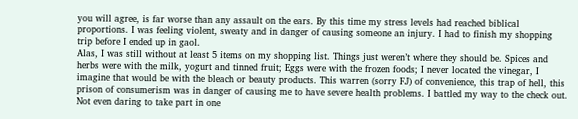you will agree, is far worse than any assault on the ears. By this time my stress levels had reached biblical proportions. I was feeling violent, sweaty and in danger of causing someone an injury. I had to finish my shopping trip before I ended up in gaol.
Alas, I was still without at least 5 items on my shopping list. Things just weren’t where they should be. Spices and herbs were with the milk, yogurt and tinned fruit; Eggs were with the frozen foods; I never located the vinegar, I imagine that would be with the bleach or beauty products. This warren (sorry FJ) of convenience, this trap of hell, this prison of consumerism was in danger of causing me to have severe health problems. I battled my way to the check out. Not even daring to take part in one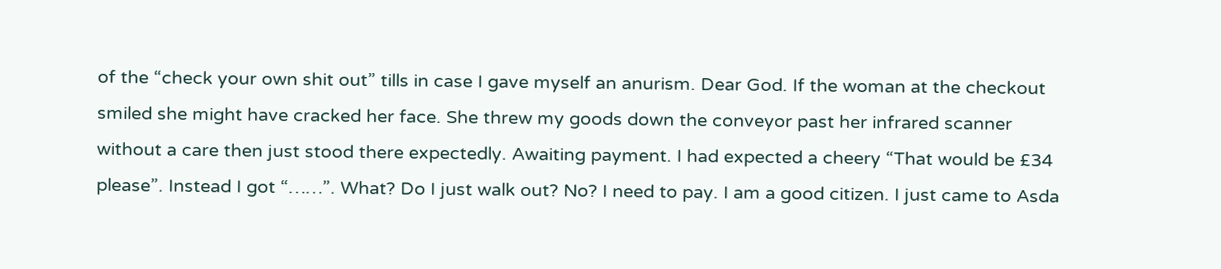of the “check your own shit out” tills in case I gave myself an anurism. Dear God. If the woman at the checkout smiled she might have cracked her face. She threw my goods down the conveyor past her infrared scanner without a care then just stood there expectedly. Awaiting payment. I had expected a cheery “That would be £34 please”. Instead I got “……”. What? Do I just walk out? No? I need to pay. I am a good citizen. I just came to Asda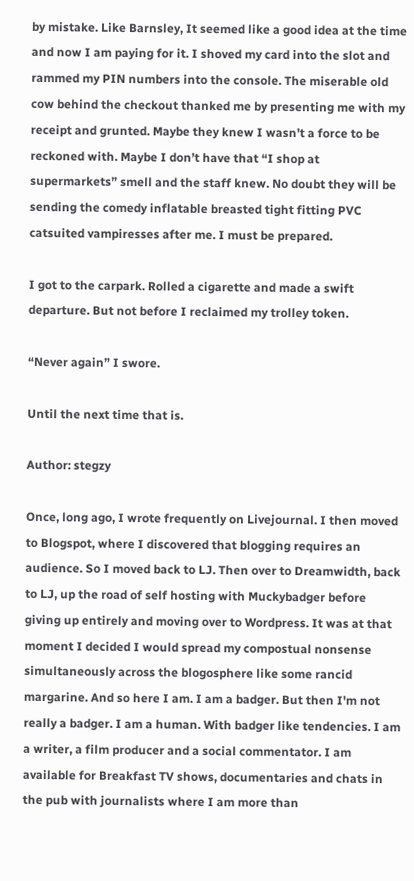by mistake. Like Barnsley, It seemed like a good idea at the time and now I am paying for it. I shoved my card into the slot and rammed my PIN numbers into the console. The miserable old cow behind the checkout thanked me by presenting me with my receipt and grunted. Maybe they knew I wasn’t a force to be reckoned with. Maybe I don’t have that “I shop at supermarkets” smell and the staff knew. No doubt they will be sending the comedy inflatable breasted tight fitting PVC catsuited vampiresses after me. I must be prepared.

I got to the carpark. Rolled a cigarette and made a swift departure. But not before I reclaimed my trolley token.

“Never again” I swore.

Until the next time that is.

Author: stegzy

Once, long ago, I wrote frequently on Livejournal. I then moved to Blogspot, where I discovered that blogging requires an audience. So I moved back to LJ. Then over to Dreamwidth, back to LJ, up the road of self hosting with Muckybadger before giving up entirely and moving over to Wordpress. It was at that moment I decided I would spread my compostual nonsense simultaneously across the blogosphere like some rancid margarine. And so here I am. I am a badger. But then I'm not really a badger. I am a human. With badger like tendencies. I am a writer, a film producer and a social commentator. I am available for Breakfast TV shows, documentaries and chats in the pub with journalists where I am more than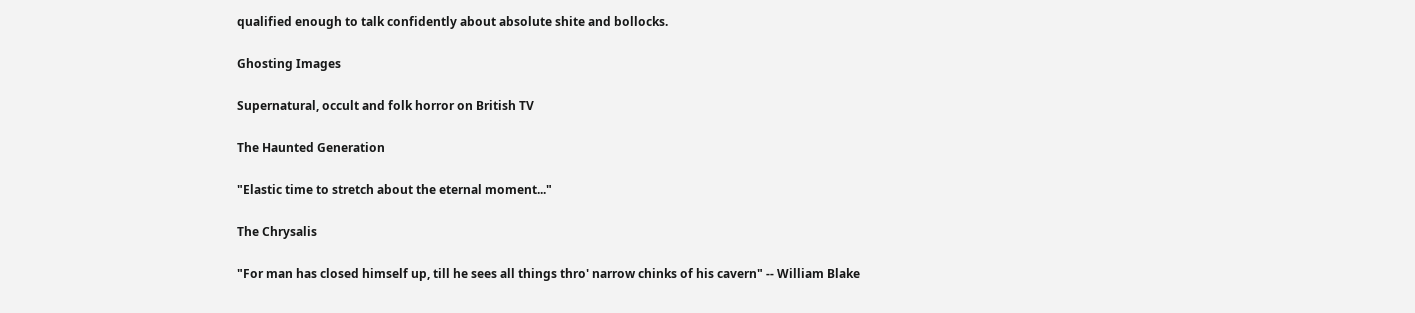qualified enough to talk confidently about absolute shite and bollocks.

Ghosting Images

Supernatural, occult and folk horror on British TV

The Haunted Generation

"Elastic time to stretch about the eternal moment..."

The Chrysalis

"For man has closed himself up, till he sees all things thro' narrow chinks of his cavern" -- William Blake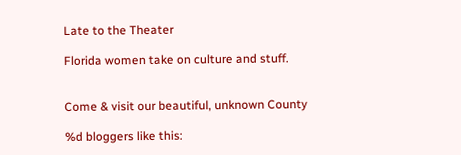Late to the Theater

Florida women take on culture and stuff.


Come & visit our beautiful, unknown County

%d bloggers like this: